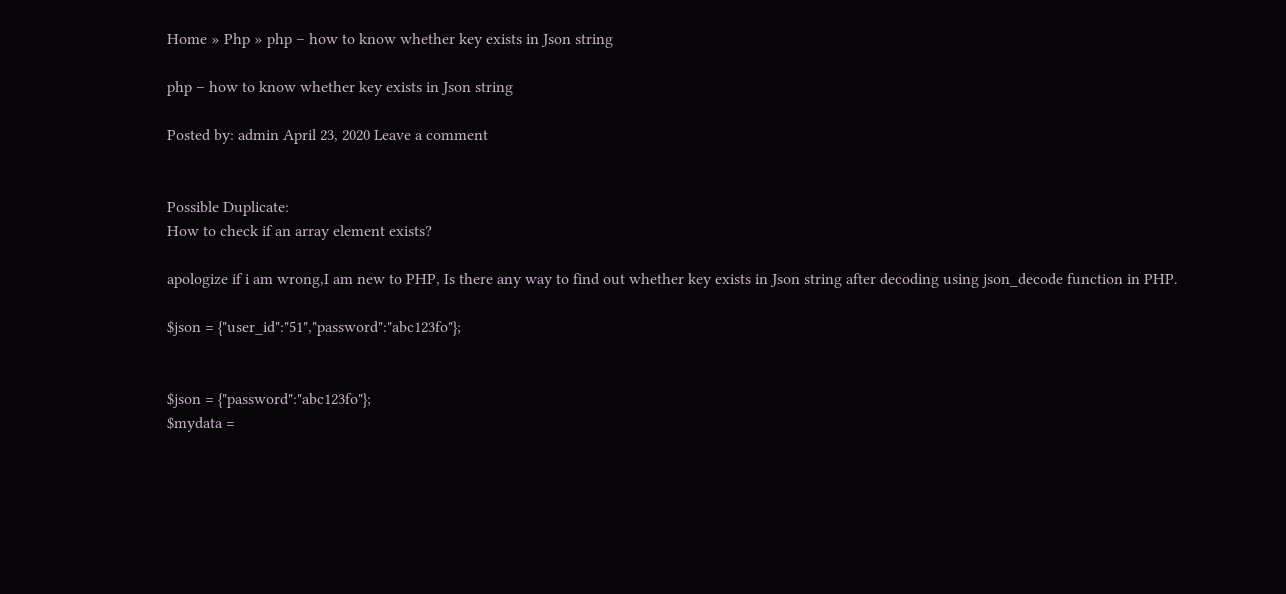Home » Php » php – how to know whether key exists in Json string

php – how to know whether key exists in Json string

Posted by: admin April 23, 2020 Leave a comment


Possible Duplicate:
How to check if an array element exists?

apologize if i am wrong,I am new to PHP, Is there any way to find out whether key exists in Json string after decoding using json_decode function in PHP.

$json = {"user_id":"51","password":"abc123fo"};


$json = {"password":"abc123fo"};
$mydata =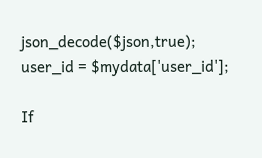json_decode($json,true);
user_id = $mydata['user_id'];

If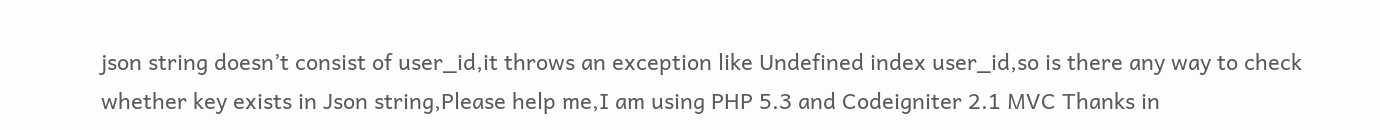json string doesn’t consist of user_id,it throws an exception like Undefined index user_id,so is there any way to check whether key exists in Json string,Please help me,I am using PHP 5.3 and Codeigniter 2.1 MVC Thanks in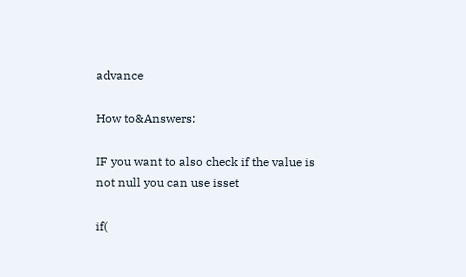advance

How to&Answers:

IF you want to also check if the value is not null you can use isset

if(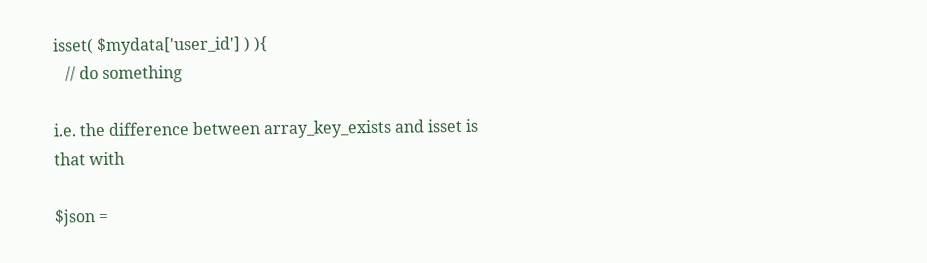isset( $mydata['user_id'] ) ){
   // do something

i.e. the difference between array_key_exists and isset is that with

$json =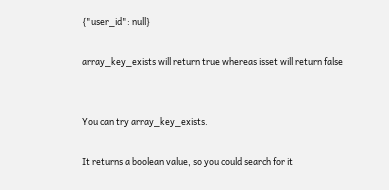{"user_id": null}

array_key_exists will return true whereas isset will return false


You can try array_key_exists.

It returns a boolean value, so you could search for it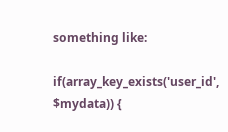something like:

if(array_key_exists('user_id', $mydata)) {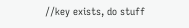//key exists, do stuff